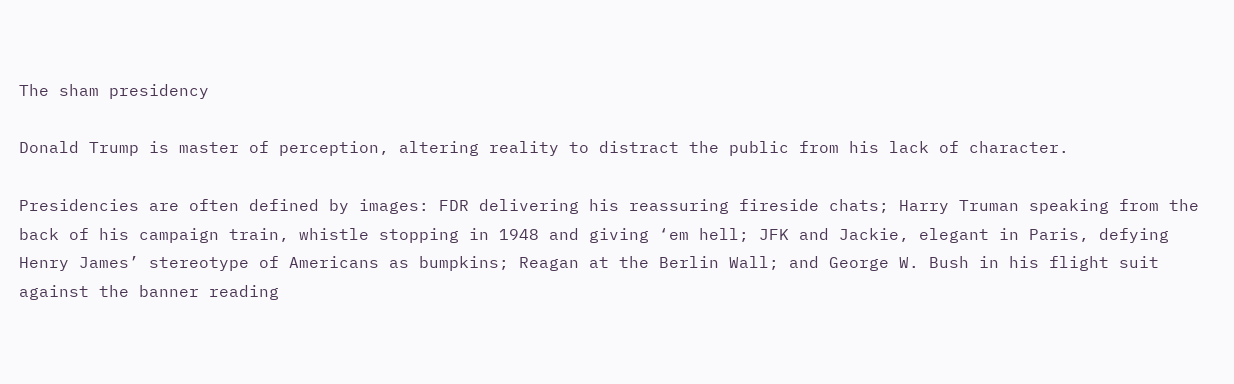The sham presidency

Donald Trump is master of perception, altering reality to distract the public from his lack of character.

Presidencies are often defined by images: FDR delivering his reassuring fireside chats; Harry Truman speaking from the back of his campaign train, whistle stopping in 1948 and giving ‘em hell; JFK and Jackie, elegant in Paris, defying Henry James’ stereotype of Americans as bumpkins; Reagan at the Berlin Wall; and George W. Bush in his flight suit against the banner reading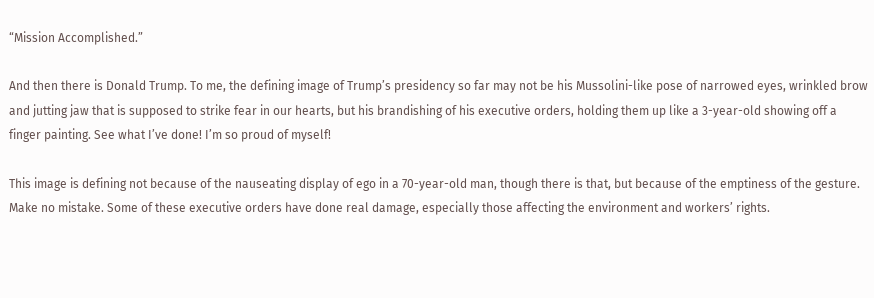“Mission Accomplished.”

And then there is Donald Trump. To me, the defining image of Trump’s presidency so far may not be his Mussolini-like pose of narrowed eyes, wrinkled brow and jutting jaw that is supposed to strike fear in our hearts, but his brandishing of his executive orders, holding them up like a 3-year-old showing off a finger painting. See what I’ve done! I’m so proud of myself!

This image is defining not because of the nauseating display of ego in a 70-year-old man, though there is that, but because of the emptiness of the gesture. Make no mistake. Some of these executive orders have done real damage, especially those affecting the environment and workers’ rights.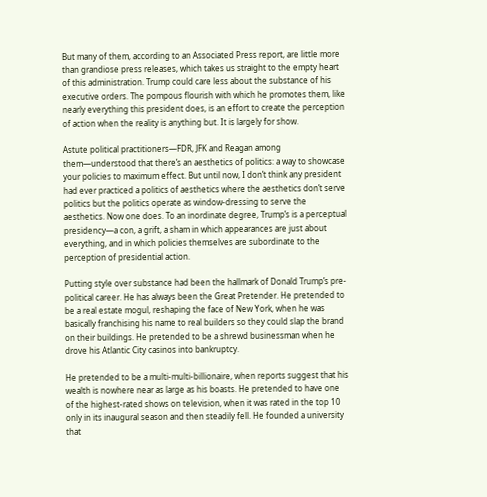But many of them, according to an Associated Press report, are little more than grandiose press releases, which takes us straight to the empty heart of this administration. Trump could care less about the substance of his executive orders. The pompous flourish with which he promotes them, like nearly everything this president does, is an effort to create the perception of action when the reality is anything but. It is largely for show.

Astute political practitioners—FDR, JFK and Reagan among them—understood that there’s an aesthetics of politics: a way to showcase your policies to maximum effect. But until now, I don’t think any president had ever practiced a politics of aesthetics where the aesthetics don’t serve politics but the politics operate as window-dressing to serve the aesthetics. Now one does. To an inordinate degree, Trump’s is a perceptual presidency—a con, a grift, a sham in which appearances are just about everything, and in which policies themselves are subordinate to the perception of presidential action.

Putting style over substance had been the hallmark of Donald Trump’s pre-political career. He has always been the Great Pretender. He pretended to be a real estate mogul, reshaping the face of New York, when he was basically franchising his name to real builders so they could slap the brand on their buildings. He pretended to be a shrewd businessman when he drove his Atlantic City casinos into bankruptcy.

He pretended to be a multi-multi-billionaire, when reports suggest that his wealth is nowhere near as large as his boasts. He pretended to have one of the highest-rated shows on television, when it was rated in the top 10 only in its inaugural season and then steadily fell. He founded a university that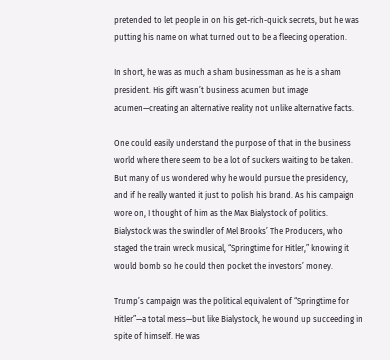pretended to let people in on his get-rich-quick secrets, but he was putting his name on what turned out to be a fleecing operation.

In short, he was as much a sham businessman as he is a sham president. His gift wasn’t business acumen but image acumen—creating an alternative reality not unlike alternative facts.

One could easily understand the purpose of that in the business world where there seem to be a lot of suckers waiting to be taken. But many of us wondered why he would pursue the presidency, and if he really wanted it just to polish his brand. As his campaign wore on, I thought of him as the Max Bialystock of politics. Bialystock was the swindler of Mel Brooks’ The Producers, who staged the train wreck musical, “Springtime for Hitler,” knowing it would bomb so he could then pocket the investors’ money.

Trump’s campaign was the political equivalent of “Springtime for Hitler”—a total mess—but like Bialystock, he wound up succeeding in spite of himself. He was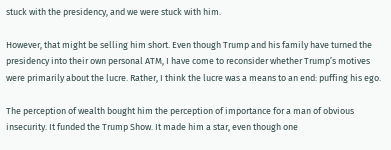stuck with the presidency, and we were stuck with him.

However, that might be selling him short. Even though Trump and his family have turned the presidency into their own personal ATM, I have come to reconsider whether Trump’s motives were primarily about the lucre. Rather, I think the lucre was a means to an end: puffing his ego.

The perception of wealth bought him the perception of importance for a man of obvious insecurity. It funded the Trump Show. It made him a star, even though one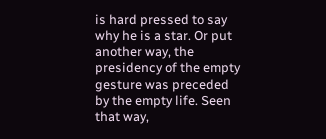is hard pressed to say why he is a star. Or put another way, the presidency of the empty gesture was preceded by the empty life. Seen that way,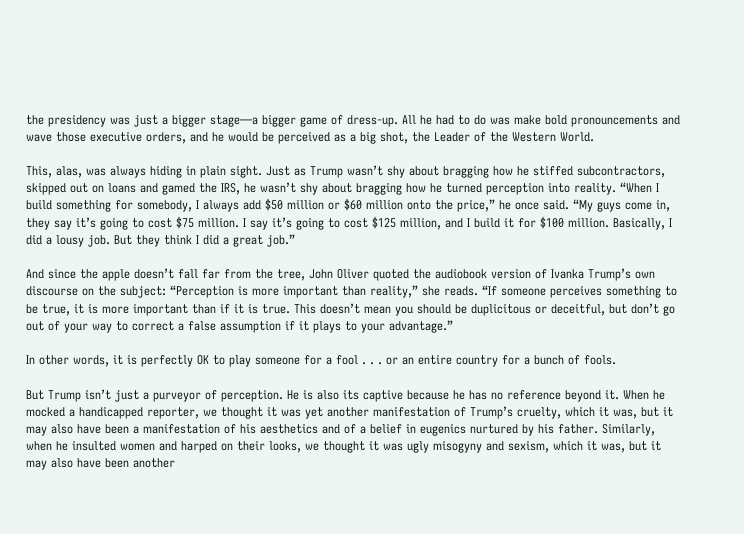the presidency was just a bigger stage—a bigger game of dress-up. All he had to do was make bold pronouncements and wave those executive orders, and he would be perceived as a big shot, the Leader of the Western World.

This, alas, was always hiding in plain sight. Just as Trump wasn’t shy about bragging how he stiffed subcontractors, skipped out on loans and gamed the IRS, he wasn’t shy about bragging how he turned perception into reality. “When I build something for somebody, I always add $50 million or $60 million onto the price,” he once said. “My guys come in, they say it’s going to cost $75 million. I say it’s going to cost $125 million, and I build it for $100 million. Basically, I did a lousy job. But they think I did a great job.”

And since the apple doesn’t fall far from the tree, John Oliver quoted the audiobook version of Ivanka Trump’s own discourse on the subject: “Perception is more important than reality,” she reads. “If someone perceives something to be true, it is more important than if it is true. This doesn’t mean you should be duplicitous or deceitful, but don’t go out of your way to correct a false assumption if it plays to your advantage.”

In other words, it is perfectly OK to play someone for a fool . . . or an entire country for a bunch of fools.

But Trump isn’t just a purveyor of perception. He is also its captive because he has no reference beyond it. When he mocked a handicapped reporter, we thought it was yet another manifestation of Trump’s cruelty, which it was, but it may also have been a manifestation of his aesthetics and of a belief in eugenics nurtured by his father. Similarly, when he insulted women and harped on their looks, we thought it was ugly misogyny and sexism, which it was, but it may also have been another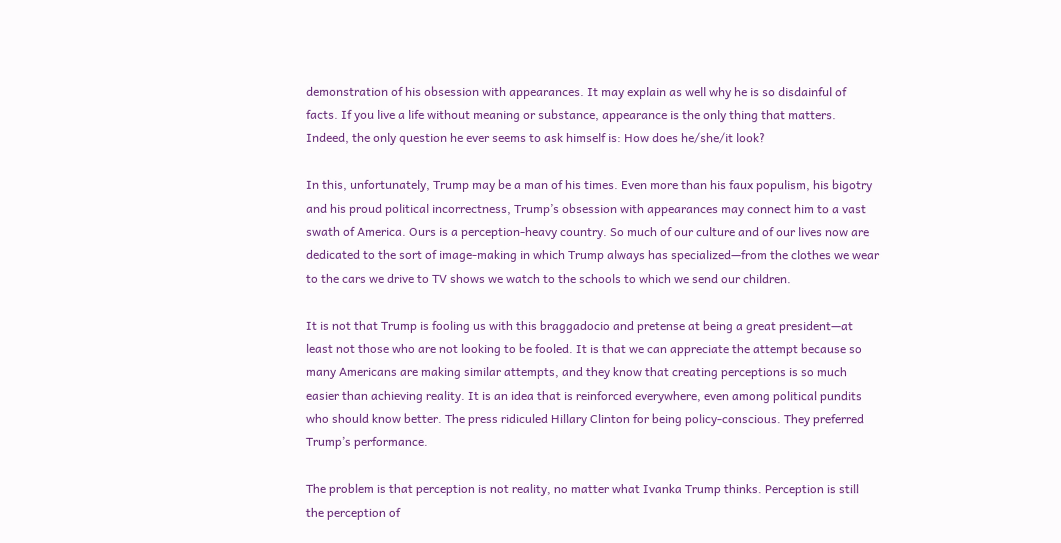demonstration of his obsession with appearances. It may explain as well why he is so disdainful of facts. If you live a life without meaning or substance, appearance is the only thing that matters. Indeed, the only question he ever seems to ask himself is: How does he/she/it look?

In this, unfortunately, Trump may be a man of his times. Even more than his faux populism, his bigotry and his proud political incorrectness, Trump’s obsession with appearances may connect him to a vast swath of America. Ours is a perception-heavy country. So much of our culture and of our lives now are dedicated to the sort of image-making in which Trump always has specialized—from the clothes we wear to the cars we drive to TV shows we watch to the schools to which we send our children.

It is not that Trump is fooling us with this braggadocio and pretense at being a great president—at least not those who are not looking to be fooled. It is that we can appreciate the attempt because so many Americans are making similar attempts, and they know that creating perceptions is so much easier than achieving reality. It is an idea that is reinforced everywhere, even among political pundits who should know better. The press ridiculed Hillary Clinton for being policy-conscious. They preferred Trump’s performance.

The problem is that perception is not reality, no matter what Ivanka Trump thinks. Perception is still the perception of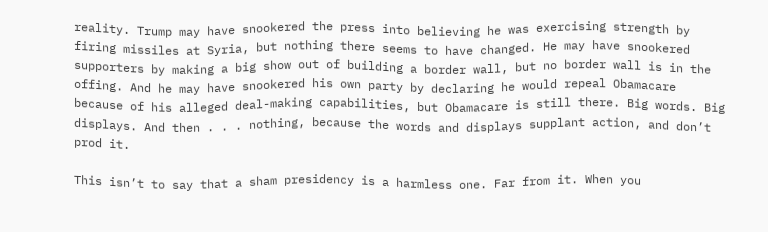reality. Trump may have snookered the press into believing he was exercising strength by firing missiles at Syria, but nothing there seems to have changed. He may have snookered supporters by making a big show out of building a border wall, but no border wall is in the offing. And he may have snookered his own party by declaring he would repeal Obamacare because of his alleged deal-making capabilities, but Obamacare is still there. Big words. Big displays. And then . . . nothing, because the words and displays supplant action, and don’t prod it.

This isn’t to say that a sham presidency is a harmless one. Far from it. When you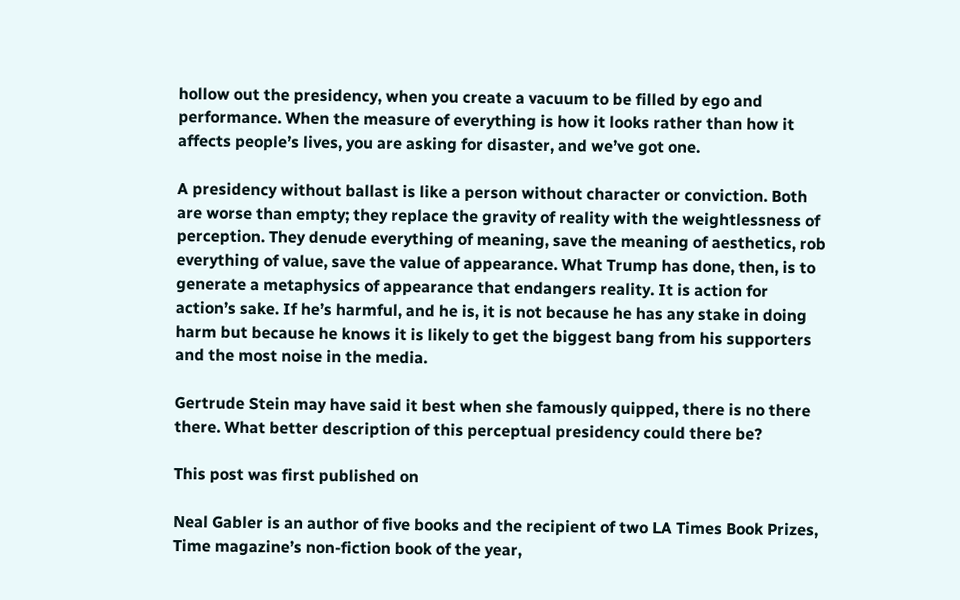hollow out the presidency, when you create a vacuum to be filled by ego and performance. When the measure of everything is how it looks rather than how it affects people’s lives, you are asking for disaster, and we’ve got one.

A presidency without ballast is like a person without character or conviction. Both are worse than empty; they replace the gravity of reality with the weightlessness of perception. They denude everything of meaning, save the meaning of aesthetics, rob everything of value, save the value of appearance. What Trump has done, then, is to generate a metaphysics of appearance that endangers reality. It is action for action’s sake. If he’s harmful, and he is, it is not because he has any stake in doing harm but because he knows it is likely to get the biggest bang from his supporters and the most noise in the media.

Gertrude Stein may have said it best when she famously quipped, there is no there there. What better description of this perceptual presidency could there be?

This post was first published on

Neal Gabler is an author of five books and the recipient of two LA Times Book Prizes, Time magazine’s non-fiction book of the year,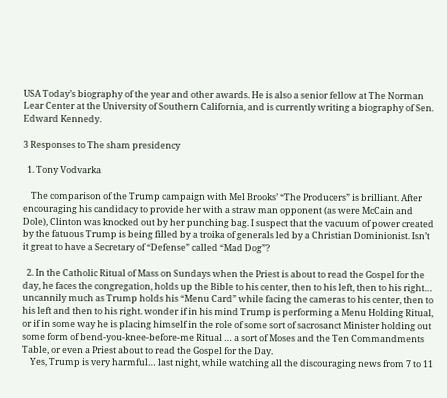USA Today’s biography of the year and other awards. He is also a senior fellow at The Norman Lear Center at the University of Southern California, and is currently writing a biography of Sen. Edward Kennedy.

3 Responses to The sham presidency

  1. Tony Vodvarka

    The comparison of the Trump campaign with Mel Brooks’ “The Producers” is brilliant. After encouraging his candidacy to provide her with a straw man opponent (as were McCain and Dole), Clinton was knocked out by her punching bag. I suspect that the vacuum of power created by the fatuous Trump is being filled by a troika of generals led by a Christian Dominionist. Isn’t it great to have a Secretary of “Defense” called “Mad Dog”?

  2. In the Catholic Ritual of Mass on Sundays when the Priest is about to read the Gospel for the day, he faces the congregation, holds up the Bible to his center, then to his left, then to his right… uncannily much as Trump holds his “Menu Card” while facing the cameras to his center, then to his left and then to his right. wonder if in his mind Trump is performing a Menu Holding Ritual, or if in some way he is placing himself in the role of some sort of sacrosanct Minister holding out some form of bend-you-knee-before-me Ritual … a sort of Moses and the Ten Commandments Table, or even a Priest about to read the Gospel for the Day.
    Yes, Trump is very harmful… last night, while watching all the discouraging news from 7 to 11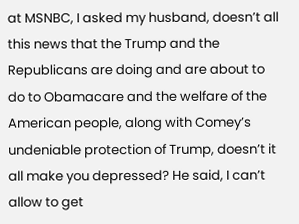at MSNBC, I asked my husband, doesn’t all this news that the Trump and the Republicans are doing and are about to do to Obamacare and the welfare of the American people, along with Comey’s undeniable protection of Trump, doesn’t it all make you depressed? He said, I can’t allow to get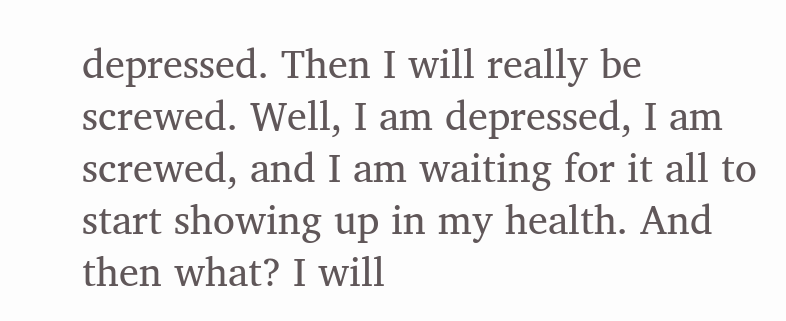depressed. Then I will really be screwed. Well, I am depressed, I am screwed, and I am waiting for it all to start showing up in my health. And then what? I will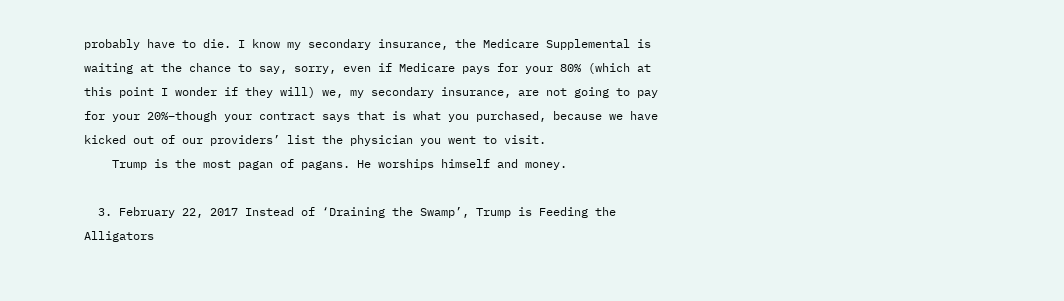probably have to die. I know my secondary insurance, the Medicare Supplemental is waiting at the chance to say, sorry, even if Medicare pays for your 80% (which at this point I wonder if they will) we, my secondary insurance, are not going to pay for your 20%–though your contract says that is what you purchased, because we have kicked out of our providers’ list the physician you went to visit.
    Trump is the most pagan of pagans. He worships himself and money.

  3. February 22, 2017 Instead of ‘Draining the Swamp’, Trump is Feeding the Alligators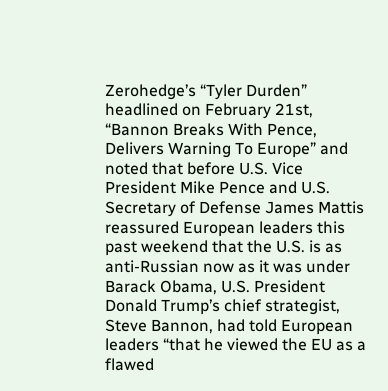Zerohedge’s “Tyler Durden” headlined on February 21st, “Bannon Breaks With Pence, Delivers Warning To Europe” and noted that before U.S. Vice President Mike Pence and U.S. Secretary of Defense James Mattis reassured European leaders this past weekend that the U.S. is as anti-Russian now as it was under Barack Obama, U.S. President Donald Trump’s chief strategist, Steve Bannon, had told European leaders “that he viewed the EU as a flawed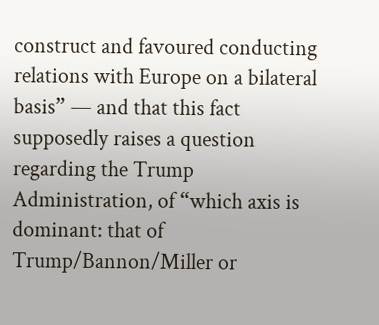construct and favoured conducting relations with Europe on a bilateral basis” — and that this fact supposedly raises a question regarding the Trump Administration, of “which axis is dominant: that of Trump/Bannon/Miller or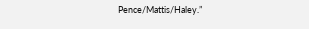Pence/Mattis/Haley.”